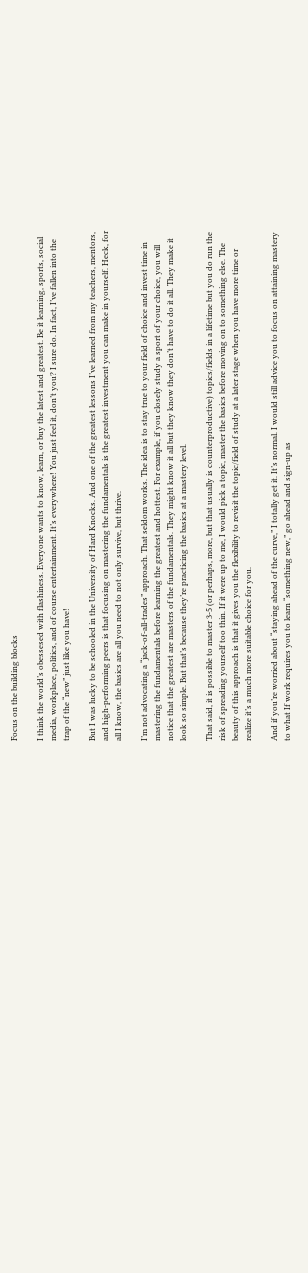Focus on the building blocks

I think the world’s obessesed with flashiness. Everyone wants to know, learn, or buy the latest and greatest. Be it learning, sports, social media, workplace, politics, and of course entertainment. It’s everywhere! You just feel it, don’t you? I sure do. In fact, I’ve fallen into the trap of the “new” just like you have!

But I was lucky to be schooled in the University of Hard Knocks. And one of the greatest lessons I’ve learned from my teachers, mentors, and high-performing peers is that focusing on mastering the fundamentals is the greatest investment you can make in yourself. Heck, for all I know, the basics are all you need to not only survive, but thrive.

I’m not advocating a “jack-of-all-trades” approach. That seldom works. The idea is to stay true to your field of choice and invest time in mastering the fundamentals before learning the greatest and hottest. For example, if you closely study a sport of your choice, you will notice that the greatest are masters of the fundamentals. They might know it all but they know they don’t have to do it all. They make it look so simple. But that’s because they’re practicing the basics at a mastery level.

That said, it is possible to master 3-5 (or perhaps, more, but that usually is counterproductive) topics/fields in a lifetime but you do run the risk of spreading yourself too thin. If it were up to me, I would pick a topic, master the basics before moving on to something else. The beauty of this approach is that it gives you the flexibility to revisit the topic/field of study at a later stage when you have more time or realize it’s a much more suitable choice for you.

And if you’re worried about “staying ahead of the curve,” I totally get it. It’s normal. I would still advice you to focus on attaining mastery to what If work requires you to learn “something new,” go ahead and sign-up as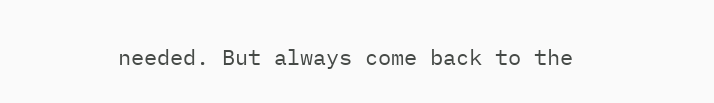needed. But always come back to the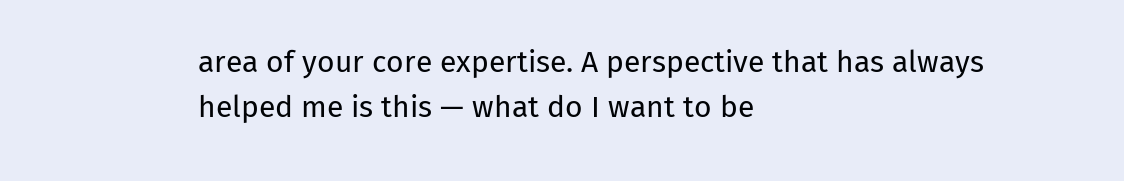area of your core expertise. A perspective that has always helped me is this — what do I want to be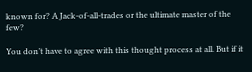known for? A Jack-of-all-trades or the ultimate master of the few?

You don’t have to agree with this thought process at all. But if it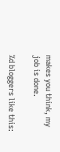makes you think, my job is done.

%d bloggers like this: